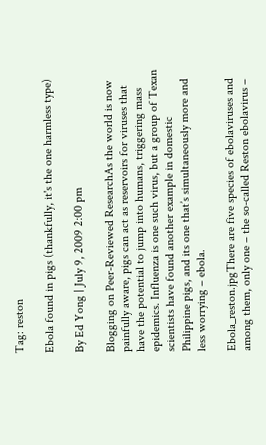Tag: reston

Ebola found in pigs (thankfully, it's the one harmless type)

By Ed Yong | July 9, 2009 2:00 pm

Blogging on Peer-Reviewed ResearchAs the world is now painfully aware, pigs can act as reservoirs for viruses that have the potential to jump into humans, triggering mass epidemics. Influenza is one such virus, but a group of Texan scientists have found another example in domestic Philippine pigs, and its one that’s simultaneously more and less worrying – ebola.

Ebola_reston.jpgThere are five species of ebolaviruses and among them, only one – the so-called Reston ebolavirus –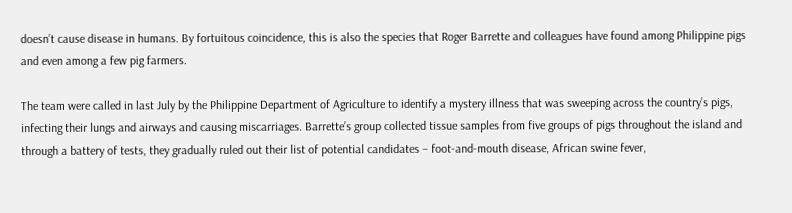doesn’t cause disease in humans. By fortuitous coincidence, this is also the species that Roger Barrette and colleagues have found among Philippine pigs and even among a few pig farmers.

The team were called in last July by the Philippine Department of Agriculture to identify a mystery illness that was sweeping across the country’s pigs, infecting their lungs and airways and causing miscarriages. Barrette’s group collected tissue samples from five groups of pigs throughout the island and through a battery of tests, they gradually ruled out their list of potential candidates – foot-and-mouth disease, African swine fever,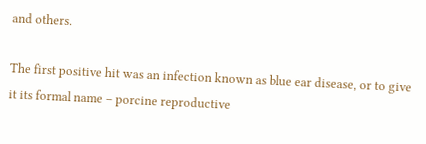and others.

The first positive hit was an infection known as blue ear disease, or to give it its formal name – porcine reproductive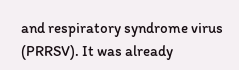and respiratory syndrome virus (PRRSV). It was already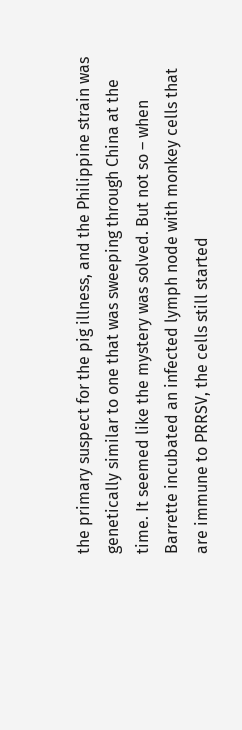the primary suspect for the pig illness, and the Philippine strain was genetically similar to one that was sweeping through China at the time. It seemed like the mystery was solved. But not so – when Barrette incubated an infected lymph node with monkey cells that are immune to PRRSV, the cells still started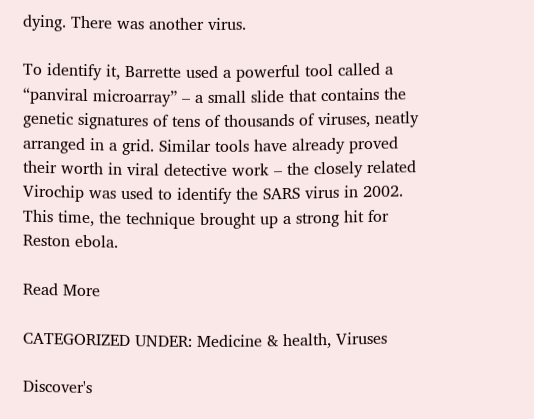dying. There was another virus.

To identify it, Barrette used a powerful tool called a “panviral microarray” – a small slide that contains the genetic signatures of tens of thousands of viruses, neatly arranged in a grid. Similar tools have already proved their worth in viral detective work – the closely related Virochip was used to identify the SARS virus in 2002. This time, the technique brought up a strong hit for Reston ebola.

Read More

CATEGORIZED UNDER: Medicine & health, Viruses

Discover's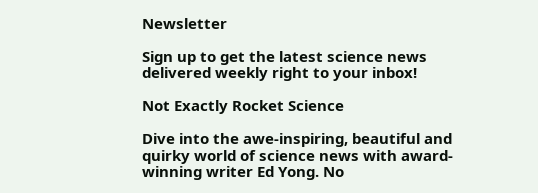Newsletter

Sign up to get the latest science news delivered weekly right to your inbox!

Not Exactly Rocket Science

Dive into the awe-inspiring, beautiful and quirky world of science news with award-winning writer Ed Yong. No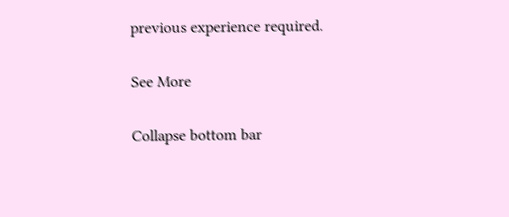previous experience required.

See More

Collapse bottom bar